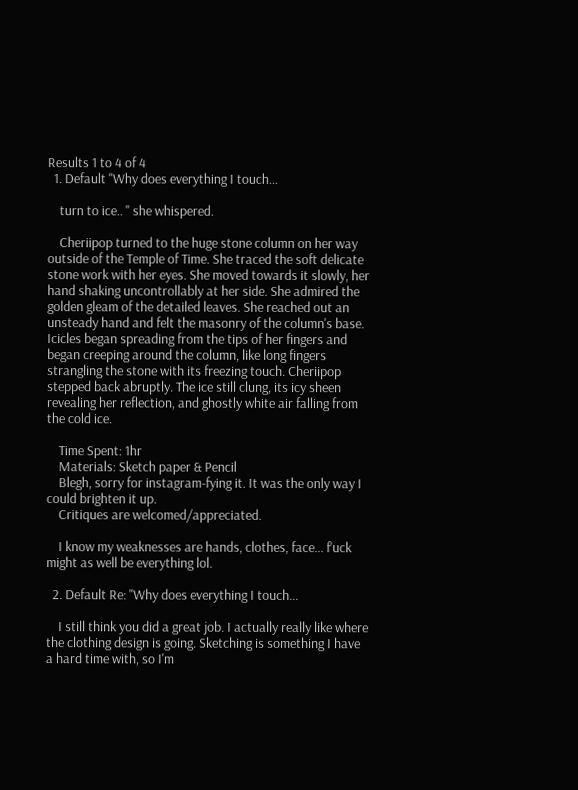Results 1 to 4 of 4
  1. Default "Why does everything I touch...

    turn to ice.. " she whispered.

    Cheriipop turned to the huge stone column on her way outside of the Temple of Time. She traced the soft delicate stone work with her eyes. She moved towards it slowly, her hand shaking uncontrollably at her side. She admired the golden gleam of the detailed leaves. She reached out an unsteady hand and felt the masonry of the column's base. Icicles began spreading from the tips of her fingers and began creeping around the column, like long fingers strangling the stone with its freezing touch. Cheriipop stepped back abruptly. The ice still clung, its icy sheen revealing her reflection, and ghostly white air falling from the cold ice.

    Time Spent: 1hr
    Materials: Sketch paper & Pencil
    Blegh, sorry for instagram-fying it. It was the only way I could brighten it up.
    Critiques are welcomed/appreciated.

    I know my weaknesses are hands, clothes, face... f'uck might as well be everything lol.

  2. Default Re: "Why does everything I touch...

    I still think you did a great job. I actually really like where the clothing design is going. Sketching is something I have a hard time with, so I'm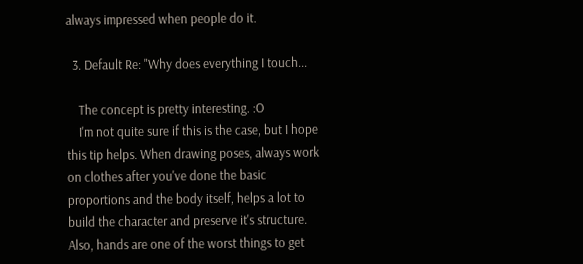always impressed when people do it.

  3. Default Re: "Why does everything I touch...

    The concept is pretty interesting. :O
    I'm not quite sure if this is the case, but I hope this tip helps. When drawing poses, always work on clothes after you've done the basic proportions and the body itself, helps a lot to build the character and preserve it's structure. Also, hands are one of the worst things to get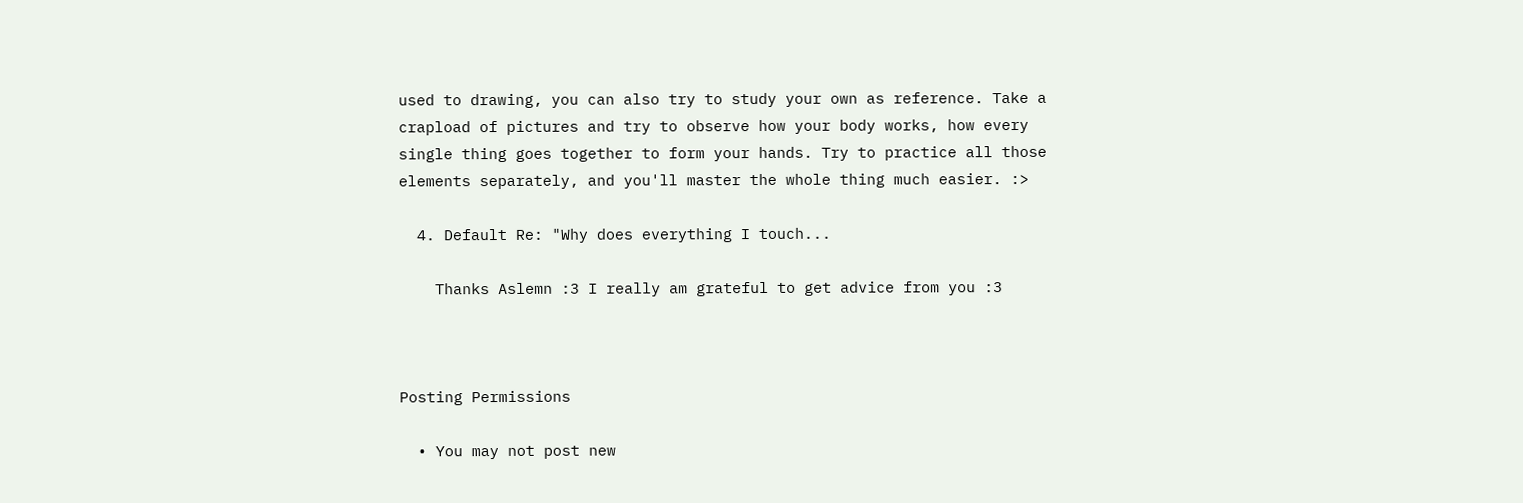used to drawing, you can also try to study your own as reference. Take a crapload of pictures and try to observe how your body works, how every single thing goes together to form your hands. Try to practice all those elements separately, and you'll master the whole thing much easier. :>

  4. Default Re: "Why does everything I touch...

    Thanks Aslemn :3 I really am grateful to get advice from you :3



Posting Permissions

  • You may not post new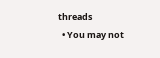threads
  • You may not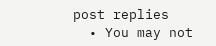post replies
  • You may not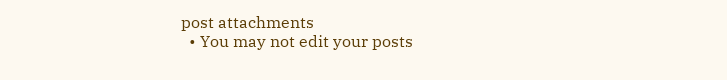post attachments
  • You may not edit your posts